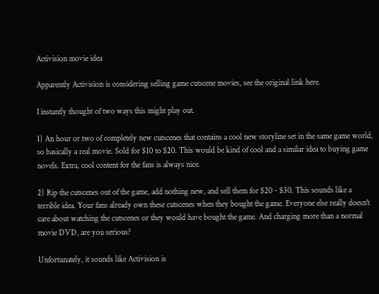Activision movie idea

Apparently Activision is considering selling game cutscene movies, see the original link here.

I instantly thought of two ways this might play out.

1) An hour or two of completely new cutscenes that contains a cool new storyline set in the same game world, so basically a real movie. Sold for $10 to $20. This would be kind of cool and a similar idea to buying game novels. Extra, cool content for the fans is always nice.

2) Rip the cutscenes out of the game, add nothing new, and sell them for $20 - $30. This sounds like a terrible idea. Your fans already own these cutscenes when they bought the game. Everyone else really doesn't care about watching the cutscenes or they would have bought the game. And charging more than a normal movie DVD, are you serious?

Unfortunately, it sounds like Activision is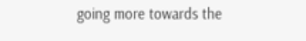going more towards the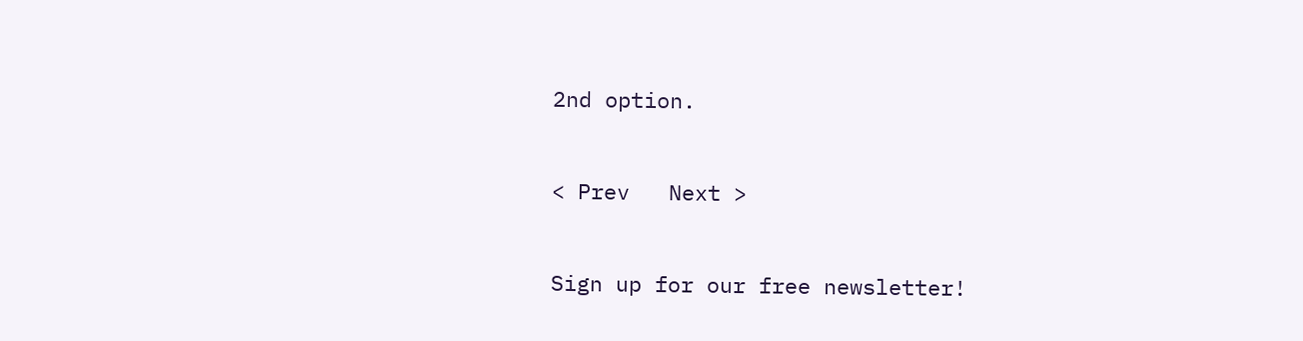2nd option.


< Prev   Next >


Sign up for our free newsletter!